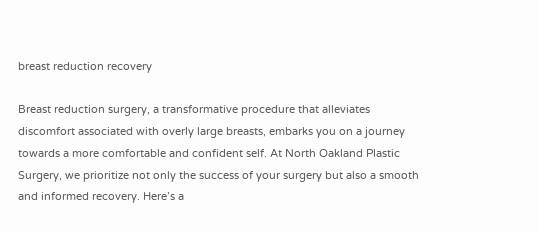breast reduction recovery

Breast reduction surgery, a transformative procedure that alleviates discomfort associated with overly large breasts, embarks you on a journey towards a more comfortable and confident self. At North Oakland Plastic Surgery, we prioritize not only the success of your surgery but also a smooth and informed recovery. Here’s a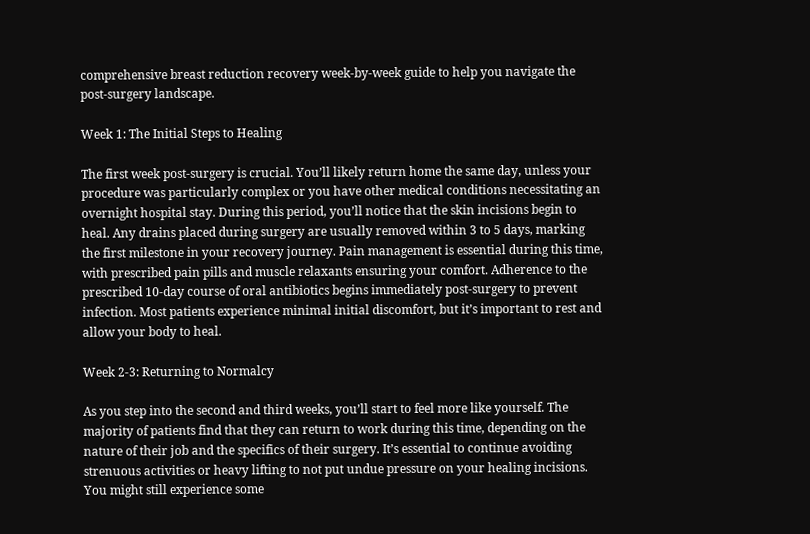comprehensive breast reduction recovery week-by-week guide to help you navigate the post-surgery landscape.

Week 1: The Initial Steps to Healing

The first week post-surgery is crucial. You’ll likely return home the same day, unless your procedure was particularly complex or you have other medical conditions necessitating an overnight hospital stay. During this period, you’ll notice that the skin incisions begin to heal. Any drains placed during surgery are usually removed within 3 to 5 days, marking the first milestone in your recovery journey. Pain management is essential during this time, with prescribed pain pills and muscle relaxants ensuring your comfort. Adherence to the prescribed 10-day course of oral antibiotics begins immediately post-surgery to prevent infection. Most patients experience minimal initial discomfort, but it’s important to rest and allow your body to heal.

Week 2-3: Returning to Normalcy

As you step into the second and third weeks, you’ll start to feel more like yourself. The majority of patients find that they can return to work during this time, depending on the nature of their job and the specifics of their surgery. It’s essential to continue avoiding strenuous activities or heavy lifting to not put undue pressure on your healing incisions. You might still experience some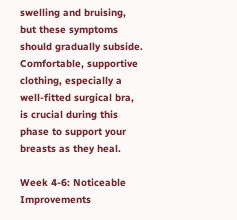swelling and bruising, but these symptoms should gradually subside. Comfortable, supportive clothing, especially a well-fitted surgical bra, is crucial during this phase to support your breasts as they heal.

Week 4-6: Noticeable Improvements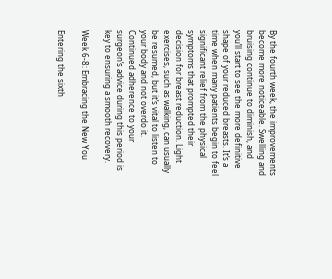By the fourth week, the improvements become more noticeable. Swelling and bruising continue to diminish, and you’ll start to see the more definitive shape of your reduced breasts. It’s a time when many patients begin to feel significant relief from the physical symptoms that prompted their decision for breast reduction. Light exercises, such as walking, can usually be resumed, but it’s vital to listen to your body and not overdo it. Continued adherence to your surgeon’s advice during this period is key to ensuring a smooth recovery.

Week 6-8: Embracing the New You

Entering the sixth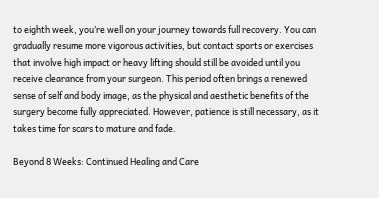to eighth week, you’re well on your journey towards full recovery. You can gradually resume more vigorous activities, but contact sports or exercises that involve high impact or heavy lifting should still be avoided until you receive clearance from your surgeon. This period often brings a renewed sense of self and body image, as the physical and aesthetic benefits of the surgery become fully appreciated. However, patience is still necessary, as it takes time for scars to mature and fade.

Beyond 8 Weeks: Continued Healing and Care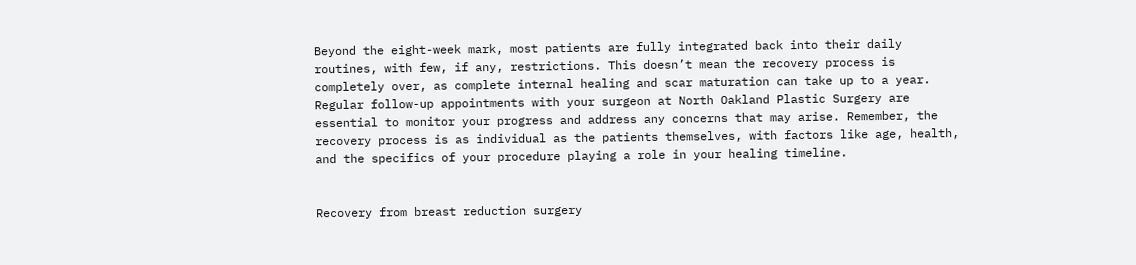Beyond the eight-week mark, most patients are fully integrated back into their daily routines, with few, if any, restrictions. This doesn’t mean the recovery process is completely over, as complete internal healing and scar maturation can take up to a year. Regular follow-up appointments with your surgeon at North Oakland Plastic Surgery are essential to monitor your progress and address any concerns that may arise. Remember, the recovery process is as individual as the patients themselves, with factors like age, health, and the specifics of your procedure playing a role in your healing timeline.


Recovery from breast reduction surgery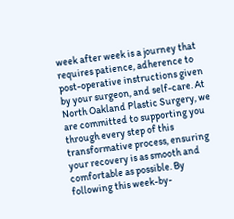week after week is a journey that requires patience, adherence to post-operative instructions given by your surgeon, and self-care. At North Oakland Plastic Surgery, we are committed to supporting you through every step of this transformative process, ensuring your recovery is as smooth and comfortable as possible. By following this week-by-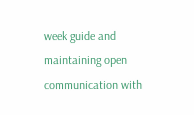week guide and maintaining open communication with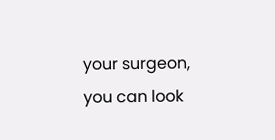your surgeon, you can look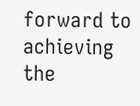forward to achieving the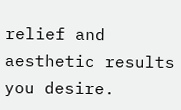relief and aesthetic results you desire.